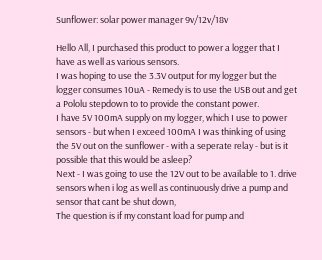Sunflower: solar power manager 9v/12v/18v

Hello All, I purchased this product to power a logger that I have as well as various sensors.
I was hoping to use the 3.3V output for my logger but the logger consumes 10uA - Remedy is to use the USB out and get a Pololu stepdown to to provide the constant power.
I have 5V 100mA supply on my logger, which I use to power sensors - but when I exceed 100mA I was thinking of using the 5V out on the sunflower - with a seperate relay - but is it possible that this would be asleep?
Next - I was going to use the 12V out to be available to 1. drive sensors when i log as well as continuously drive a pump and sensor that cant be shut down,
The question is if my constant load for pump and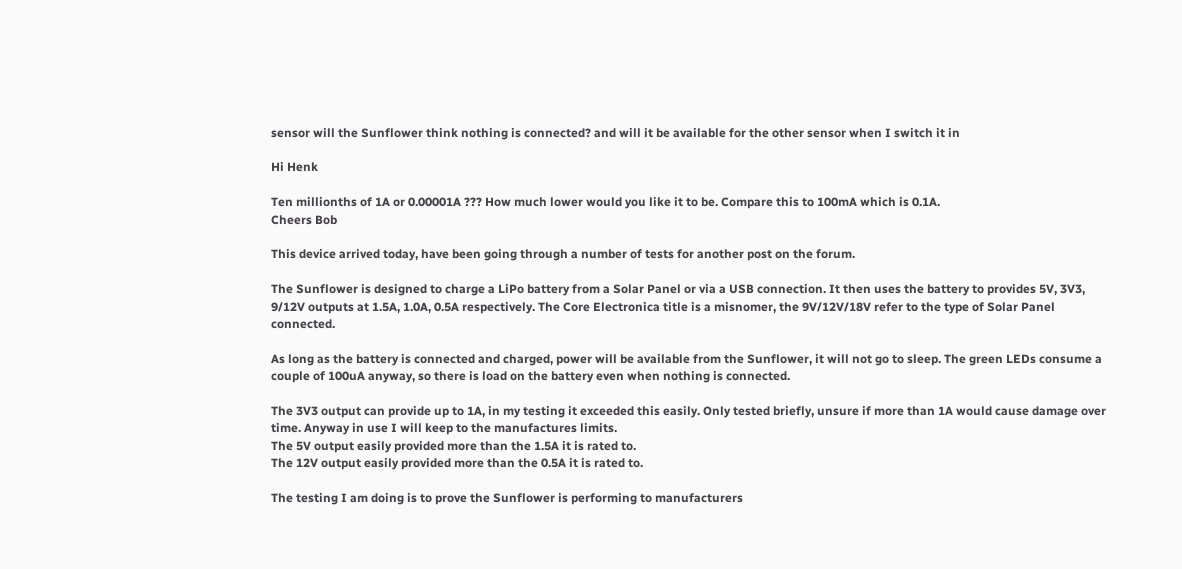sensor will the Sunflower think nothing is connected? and will it be available for the other sensor when I switch it in

Hi Henk

Ten millionths of 1A or 0.00001A ??? How much lower would you like it to be. Compare this to 100mA which is 0.1A.
Cheers Bob

This device arrived today, have been going through a number of tests for another post on the forum.

The Sunflower is designed to charge a LiPo battery from a Solar Panel or via a USB connection. It then uses the battery to provides 5V, 3V3, 9/12V outputs at 1.5A, 1.0A, 0.5A respectively. The Core Electronica title is a misnomer, the 9V/12V/18V refer to the type of Solar Panel connected.

As long as the battery is connected and charged, power will be available from the Sunflower, it will not go to sleep. The green LEDs consume a couple of 100uA anyway, so there is load on the battery even when nothing is connected.

The 3V3 output can provide up to 1A, in my testing it exceeded this easily. Only tested briefly, unsure if more than 1A would cause damage over time. Anyway in use I will keep to the manufactures limits.
The 5V output easily provided more than the 1.5A it is rated to.
The 12V output easily provided more than the 0.5A it is rated to.

The testing I am doing is to prove the Sunflower is performing to manufacturers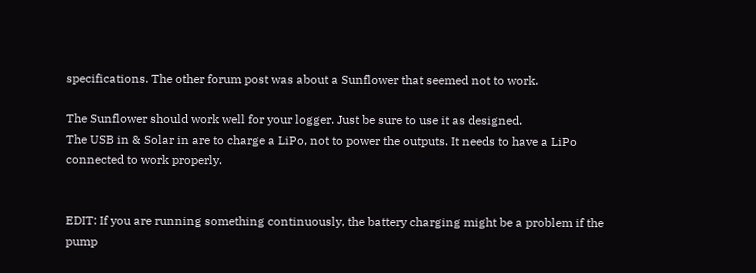specifications. The other forum post was about a Sunflower that seemed not to work.

The Sunflower should work well for your logger. Just be sure to use it as designed.
The USB in & Solar in are to charge a LiPo, not to power the outputs. It needs to have a LiPo connected to work properly.


EDIT: If you are running something continuously, the battery charging might be a problem if the pump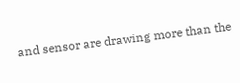and sensor are drawing more than the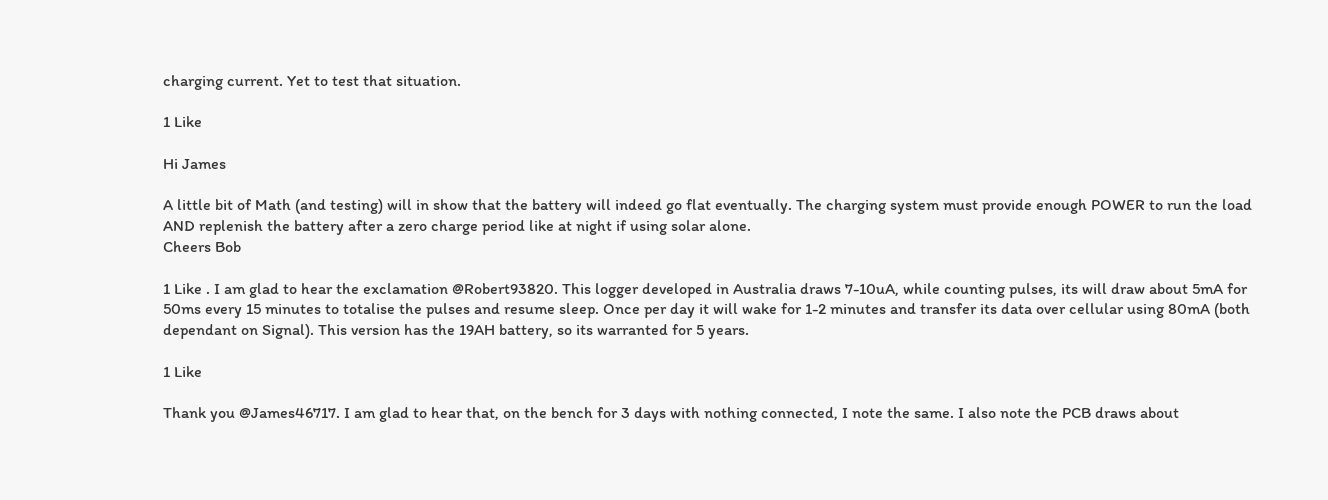charging current. Yet to test that situation.

1 Like

Hi James

A little bit of Math (and testing) will in show that the battery will indeed go flat eventually. The charging system must provide enough POWER to run the load AND replenish the battery after a zero charge period like at night if using solar alone.
Cheers Bob

1 Like . I am glad to hear the exclamation @Robert93820. This logger developed in Australia draws 7-10uA, while counting pulses, its will draw about 5mA for 50ms every 15 minutes to totalise the pulses and resume sleep. Once per day it will wake for 1-2 minutes and transfer its data over cellular using 80mA (both dependant on Signal). This version has the 19AH battery, so its warranted for 5 years.

1 Like

Thank you @James46717. I am glad to hear that, on the bench for 3 days with nothing connected, I note the same. I also note the PCB draws about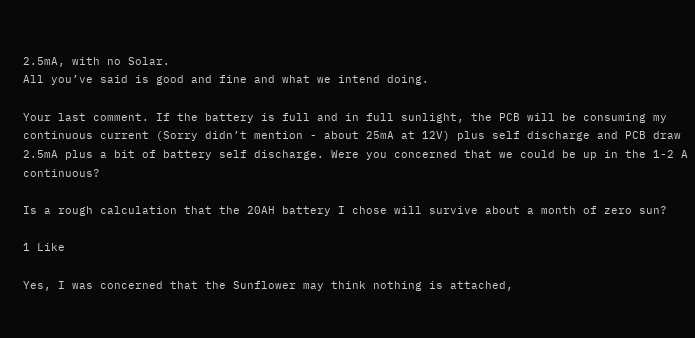2.5mA, with no Solar.
All you’ve said is good and fine and what we intend doing.

Your last comment. If the battery is full and in full sunlight, the PCB will be consuming my continuous current (Sorry didn’t mention - about 25mA at 12V) plus self discharge and PCB draw 2.5mA plus a bit of battery self discharge. Were you concerned that we could be up in the 1-2 A continuous?

Is a rough calculation that the 20AH battery I chose will survive about a month of zero sun?

1 Like

Yes, I was concerned that the Sunflower may think nothing is attached,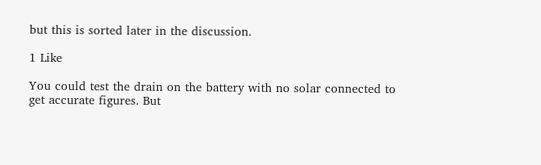but this is sorted later in the discussion.

1 Like

You could test the drain on the battery with no solar connected to get accurate figures. But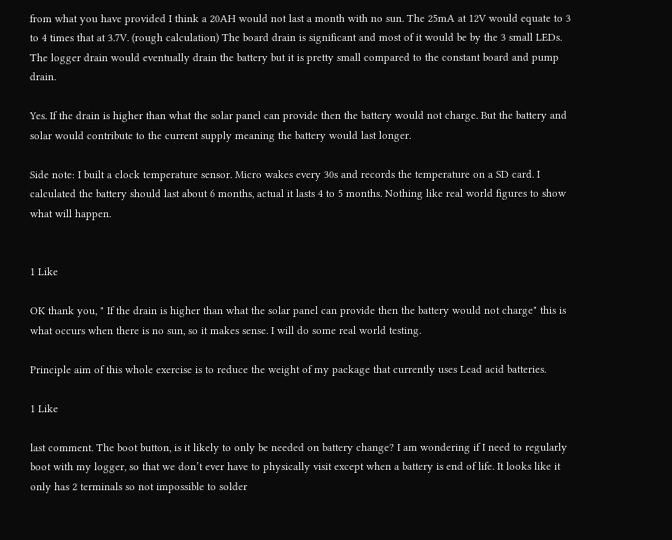from what you have provided I think a 20AH would not last a month with no sun. The 25mA at 12V would equate to 3 to 4 times that at 3.7V. (rough calculation) The board drain is significant and most of it would be by the 3 small LEDs. The logger drain would eventually drain the battery but it is pretty small compared to the constant board and pump drain.

Yes. If the drain is higher than what the solar panel can provide then the battery would not charge. But the battery and solar would contribute to the current supply meaning the battery would last longer.

Side note: I built a clock temperature sensor. Micro wakes every 30s and records the temperature on a SD card. I calculated the battery should last about 6 months, actual it lasts 4 to 5 months. Nothing like real world figures to show what will happen.


1 Like

OK thank you, " If the drain is higher than what the solar panel can provide then the battery would not charge" this is what occurs when there is no sun, so it makes sense. I will do some real world testing.

Principle aim of this whole exercise is to reduce the weight of my package that currently uses Lead acid batteries.

1 Like

last comment. The boot button, is it likely to only be needed on battery change? I am wondering if I need to regularly boot with my logger, so that we don’t ever have to physically visit except when a battery is end of life. It looks like it only has 2 terminals so not impossible to solder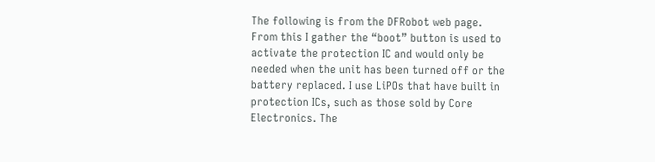The following is from the DFRobot web page.
From this I gather the “boot” button is used to activate the protection IC and would only be needed when the unit has been turned off or the battery replaced. I use LiPOs that have built in protection ICs, such as those sold by Core Electronics. The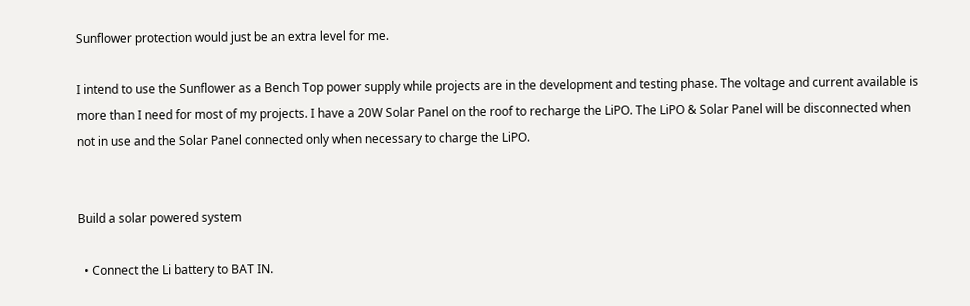Sunflower protection would just be an extra level for me.

I intend to use the Sunflower as a Bench Top power supply while projects are in the development and testing phase. The voltage and current available is more than I need for most of my projects. I have a 20W Solar Panel on the roof to recharge the LiPO. The LiPO & Solar Panel will be disconnected when not in use and the Solar Panel connected only when necessary to charge the LiPO.


Build a solar powered system

  • Connect the Li battery to BAT IN.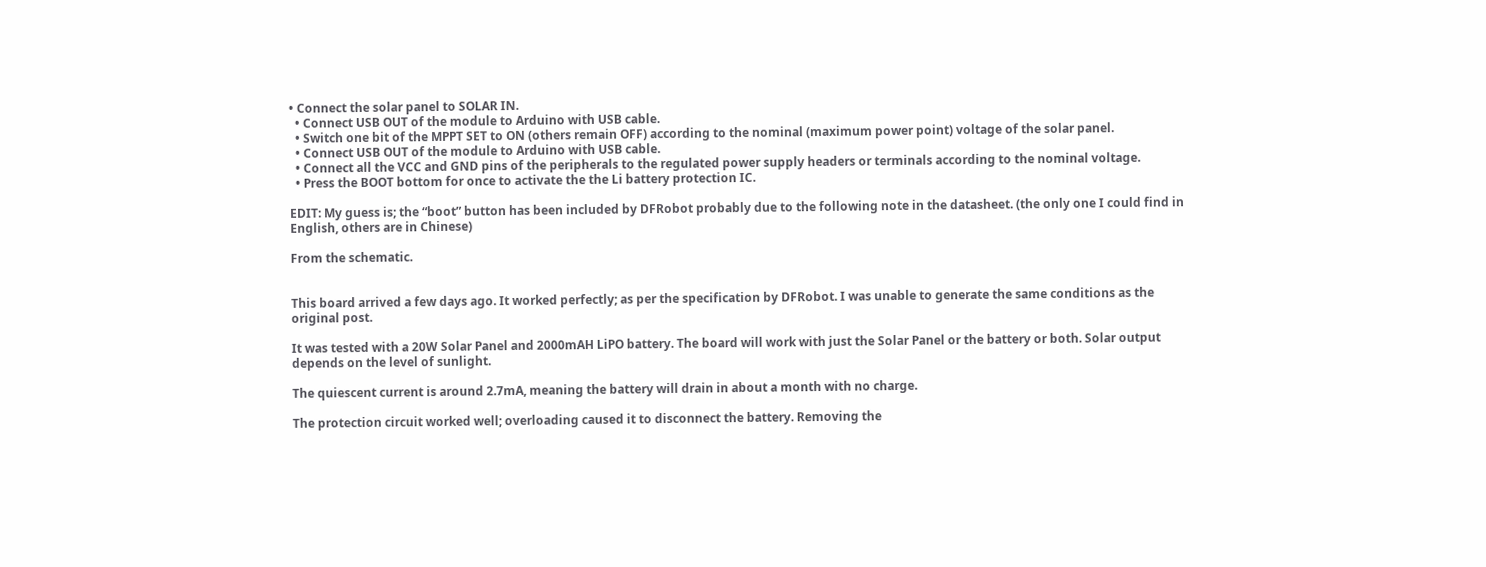• Connect the solar panel to SOLAR IN.
  • Connect USB OUT of the module to Arduino with USB cable.
  • Switch one bit of the MPPT SET to ON (others remain OFF) according to the nominal (maximum power point) voltage of the solar panel.
  • Connect USB OUT of the module to Arduino with USB cable.
  • Connect all the VCC and GND pins of the peripherals to the regulated power supply headers or terminals according to the nominal voltage.
  • Press the BOOT bottom for once to activate the the Li battery protection IC.

EDIT: My guess is; the “boot” button has been included by DFRobot probably due to the following note in the datasheet. (the only one I could find in English, others are in Chinese)

From the schematic.


This board arrived a few days ago. It worked perfectly; as per the specification by DFRobot. I was unable to generate the same conditions as the original post.

It was tested with a 20W Solar Panel and 2000mAH LiPO battery. The board will work with just the Solar Panel or the battery or both. Solar output depends on the level of sunlight.

The quiescent current is around 2.7mA, meaning the battery will drain in about a month with no charge.

The protection circuit worked well; overloading caused it to disconnect the battery. Removing the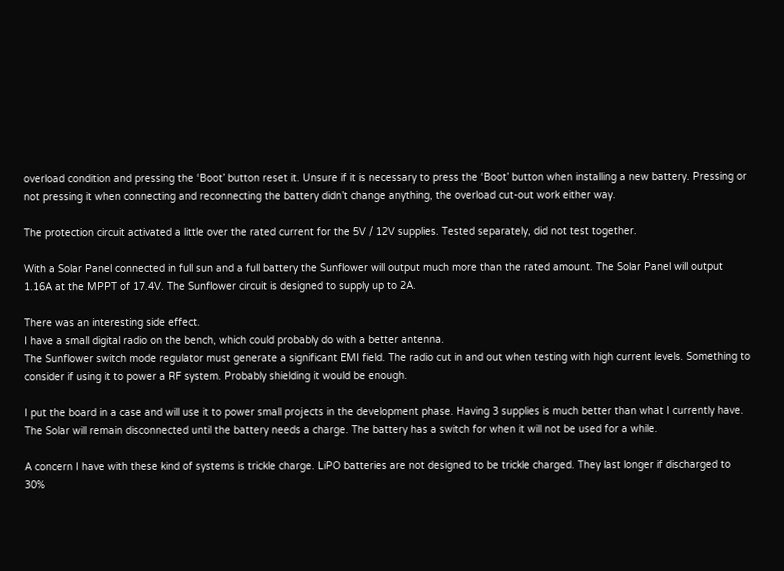overload condition and pressing the ‘Boot’ button reset it. Unsure if it is necessary to press the ‘Boot’ button when installing a new battery. Pressing or not pressing it when connecting and reconnecting the battery didn’t change anything, the overload cut-out work either way.

The protection circuit activated a little over the rated current for the 5V / 12V supplies. Tested separately, did not test together.

With a Solar Panel connected in full sun and a full battery the Sunflower will output much more than the rated amount. The Solar Panel will output 1.16A at the MPPT of 17.4V. The Sunflower circuit is designed to supply up to 2A.

There was an interesting side effect.
I have a small digital radio on the bench, which could probably do with a better antenna.
The Sunflower switch mode regulator must generate a significant EMI field. The radio cut in and out when testing with high current levels. Something to consider if using it to power a RF system. Probably shielding it would be enough.

I put the board in a case and will use it to power small projects in the development phase. Having 3 supplies is much better than what I currently have. The Solar will remain disconnected until the battery needs a charge. The battery has a switch for when it will not be used for a while.

A concern I have with these kind of systems is trickle charge. LiPO batteries are not designed to be trickle charged. They last longer if discharged to 30%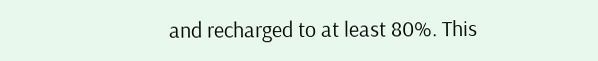and recharged to at least 80%. This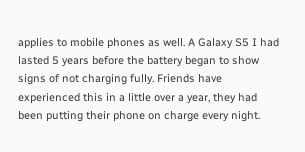applies to mobile phones as well. A Galaxy S5 I had lasted 5 years before the battery began to show signs of not charging fully. Friends have experienced this in a little over a year, they had been putting their phone on charge every night.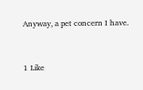Anyway, a pet concern I have.


1 Like